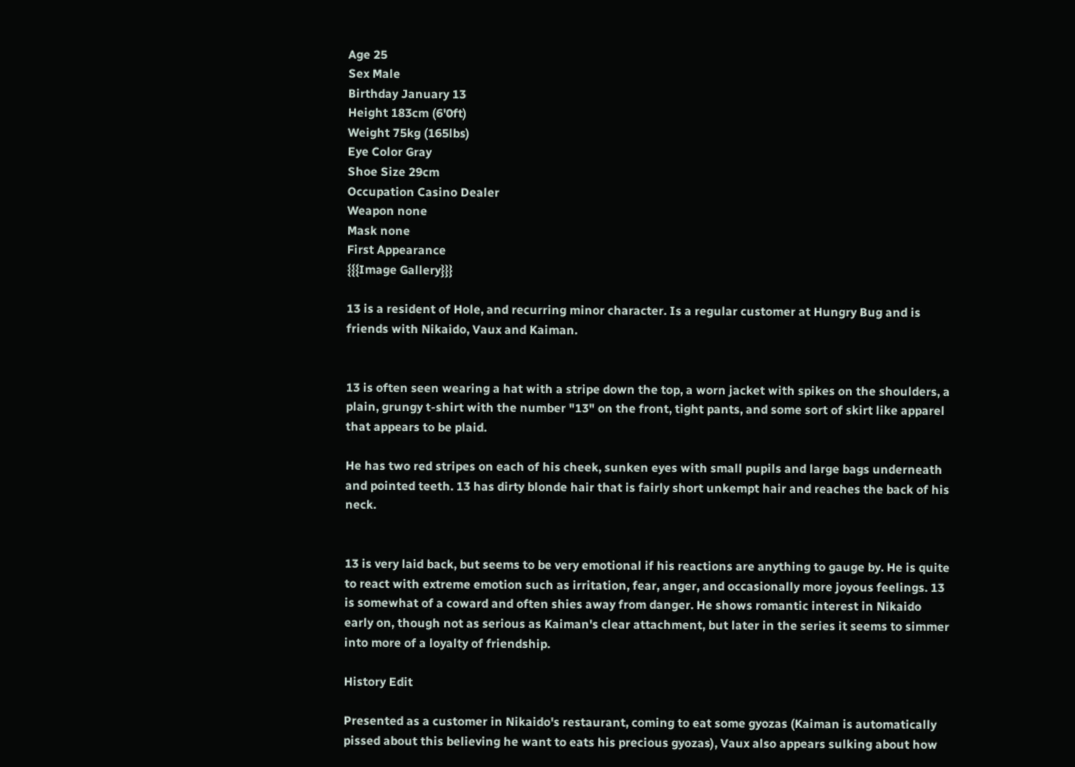Age 25
Sex Male
Birthday January 13
Height 183cm (6'0ft)
Weight 75kg (165lbs)
Eye Color Gray
Shoe Size 29cm
Occupation Casino Dealer
Weapon none
Mask none
First Appearance
{{{Image Gallery}}}

13 is a resident of Hole, and recurring minor character. Is a regular customer at Hungry Bug and is friends with Nikaido, Vaux and Kaiman.


13 is often seen wearing a hat with a stripe down the top, a worn jacket with spikes on the shoulders, a plain, grungy t-shirt with the number "13" on the front, tight pants, and some sort of skirt like apparel that appears to be plaid.

He has two red stripes on each of his cheek, sunken eyes with small pupils and large bags underneath and pointed teeth. 13 has dirty blonde hair that is fairly short unkempt hair and reaches the back of his neck.


13 is very laid back, but seems to be very emotional if his reactions are anything to gauge by. He is quite to react with extreme emotion such as irritation, fear, anger, and occasionally more joyous feelings. 13 is somewhat of a coward and often shies away from danger. He shows romantic interest in Nikaido early on, though not as serious as Kaiman's clear attachment, but later in the series it seems to simmer into more of a loyalty of friendship.

History Edit

Presented as a customer in Nikaido's restaurant, coming to eat some gyozas (Kaiman is automatically pissed about this believing he want to eats his precious gyozas), Vaux also appears sulking about how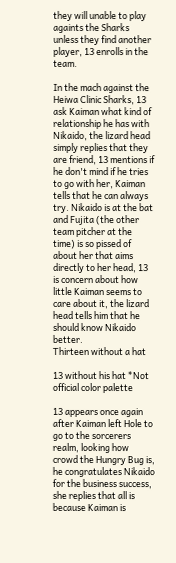they will unable to play againts the Sharks unless they find another player, 13 enrolls in the team.

In the mach against the Heiwa Clinic Sharks, 13 ask Kaiman what kind of relationship he has with Nikaido, the lizard head simply replies that they are friend, 13 mentions if he don't mind if he tries to go with her, Kaiman tells that he can always try. Nikaido is at the bat and Fujita (the other team pitcher at the time) is so pissed of about her that aims directly to her head, 13 is concern about how little Kaiman seems to care about it, the lizard head tells him that he should know Nikaido better.
Thirteen without a hat

13 without his hat *Not official color palette

13 appears once again after Kaiman left Hole to go to the sorcerers realm, looking how crowd the Hungry Bug is, he congratulates Nikaido for the business success, she replies that all is because Kaiman is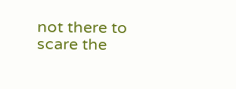not there to scare the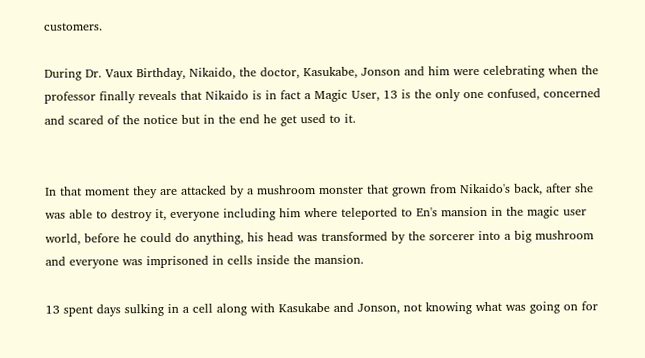customers.

During Dr. Vaux Birthday, Nikaido, the doctor, Kasukabe, Jonson and him were celebrating when the professor finally reveals that Nikaido is in fact a Magic User, 13 is the only one confused, concerned and scared of the notice but in the end he get used to it.


In that moment they are attacked by a mushroom monster that grown from Nikaido's back, after she was able to destroy it, everyone including him where teleported to En's mansion in the magic user world, before he could do anything, his head was transformed by the sorcerer into a big mushroom and everyone was imprisoned in cells inside the mansion.

13 spent days sulking in a cell along with Kasukabe and Jonson, not knowing what was going on for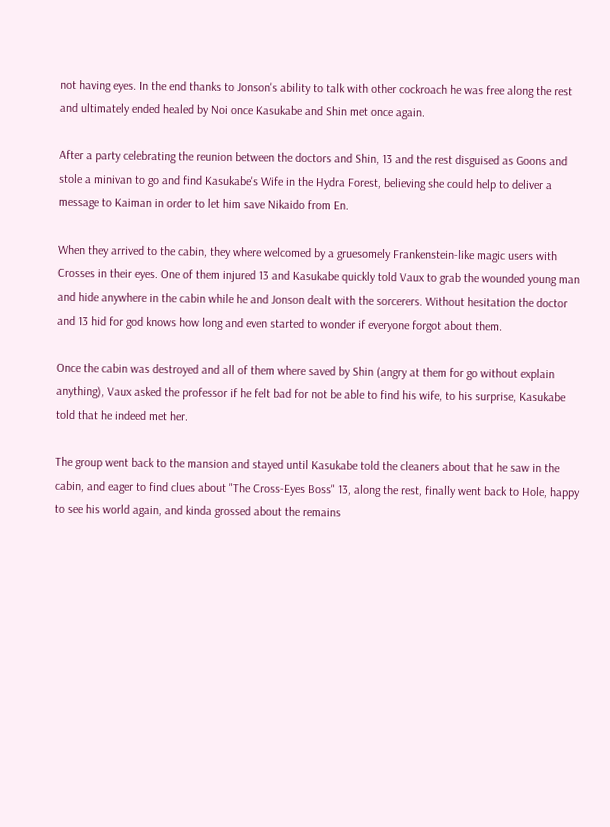not having eyes. In the end thanks to Jonson's ability to talk with other cockroach he was free along the rest and ultimately ended healed by Noi once Kasukabe and Shin met once again.

After a party celebrating the reunion between the doctors and Shin, 13 and the rest disguised as Goons and stole a minivan to go and find Kasukabe's Wife in the Hydra Forest, believing she could help to deliver a message to Kaiman in order to let him save Nikaido from En.

When they arrived to the cabin, they where welcomed by a gruesomely Frankenstein-like magic users with Crosses in their eyes. One of them injured 13 and Kasukabe quickly told Vaux to grab the wounded young man and hide anywhere in the cabin while he and Jonson dealt with the sorcerers. Without hesitation the doctor and 13 hid for god knows how long and even started to wonder if everyone forgot about them.

Once the cabin was destroyed and all of them where saved by Shin (angry at them for go without explain anything), Vaux asked the professor if he felt bad for not be able to find his wife, to his surprise, Kasukabe told that he indeed met her.

The group went back to the mansion and stayed until Kasukabe told the cleaners about that he saw in the cabin, and eager to find clues about "The Cross-Eyes Boss" 13, along the rest, finally went back to Hole, happy to see his world again, and kinda grossed about the remains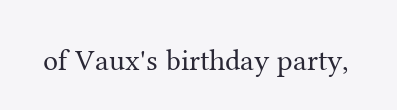of Vaux's birthday party,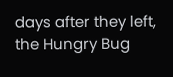days after they left, the Hungry Bug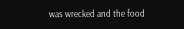was wrecked and the food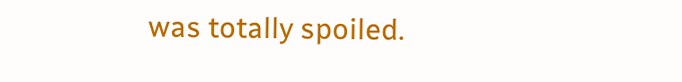was totally spoiled.